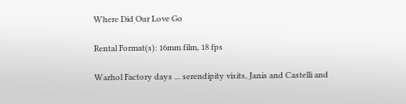Where Did Our Love Go

Rental Format(s): 16mm film, 18 fps

Warhol Factory days ... serendipity visits, Janis and Castelli and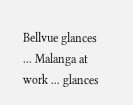Bellvue glances ... Malanga at work ... glances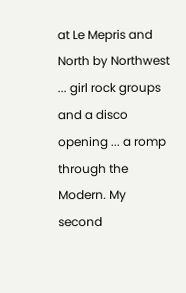at Le Mepris and North by Northwest ... girl rock groups and a disco opening ... a romp through the Modern. My second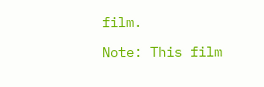film.

Note: This film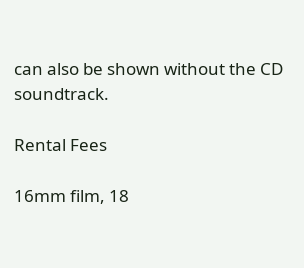can also be shown without the CD soundtrack.

Rental Fees

16mm film, 18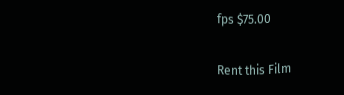fps $75.00

Rent this Film